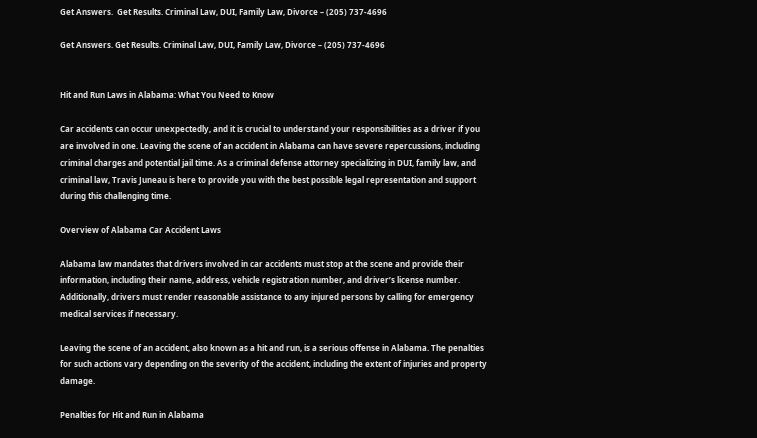Get Answers.  Get Results. Criminal Law, DUI, Family Law, Divorce – (205) 737-4696

Get Answers. Get Results. Criminal Law, DUI, Family Law, Divorce – (205) 737-4696


Hit and Run Laws in Alabama: What You Need to Know

Car accidents can occur unexpectedly, and it is crucial to understand your responsibilities as a driver if you are involved in one. Leaving the scene of an accident in Alabama can have severe repercussions, including criminal charges and potential jail time. As a criminal defense attorney specializing in DUI, family law, and criminal law, Travis Juneau is here to provide you with the best possible legal representation and support during this challenging time.

Overview of Alabama Car Accident Laws

Alabama law mandates that drivers involved in car accidents must stop at the scene and provide their information, including their name, address, vehicle registration number, and driver’s license number. Additionally, drivers must render reasonable assistance to any injured persons by calling for emergency medical services if necessary.

Leaving the scene of an accident, also known as a hit and run, is a serious offense in Alabama. The penalties for such actions vary depending on the severity of the accident, including the extent of injuries and property damage.

Penalties for Hit and Run in Alabama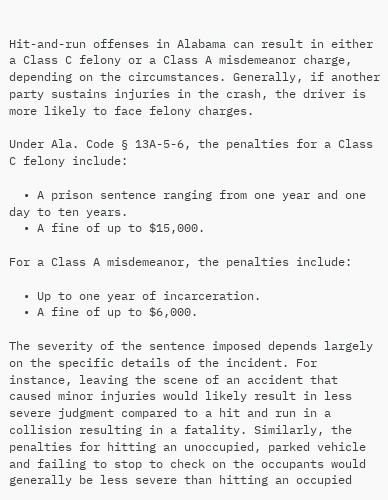Hit-and-run offenses in Alabama can result in either a Class C felony or a Class A misdemeanor charge, depending on the circumstances. Generally, if another party sustains injuries in the crash, the driver is more likely to face felony charges.

Under Ala. Code § 13A-5-6, the penalties for a Class C felony include:

  • A prison sentence ranging from one year and one day to ten years.
  • A fine of up to $15,000.

For a Class A misdemeanor, the penalties include:

  • Up to one year of incarceration.
  • A fine of up to $6,000.

The severity of the sentence imposed depends largely on the specific details of the incident. For instance, leaving the scene of an accident that caused minor injuries would likely result in less severe judgment compared to a hit and run in a collision resulting in a fatality. Similarly, the penalties for hitting an unoccupied, parked vehicle and failing to stop to check on the occupants would generally be less severe than hitting an occupied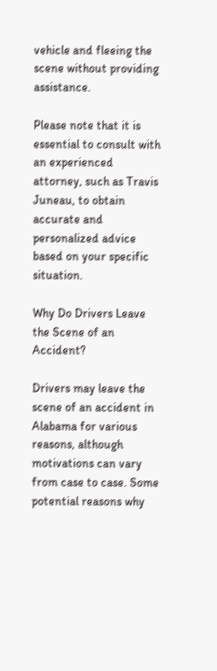vehicle and fleeing the scene without providing assistance.

Please note that it is essential to consult with an experienced attorney, such as Travis Juneau, to obtain accurate and personalized advice based on your specific situation.

Why Do Drivers Leave the Scene of an Accident?

Drivers may leave the scene of an accident in Alabama for various reasons, although motivations can vary from case to case. Some potential reasons why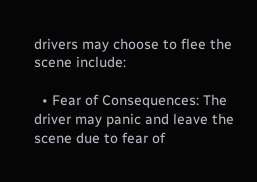drivers may choose to flee the scene include:

  • Fear of Consequences: The driver may panic and leave the scene due to fear of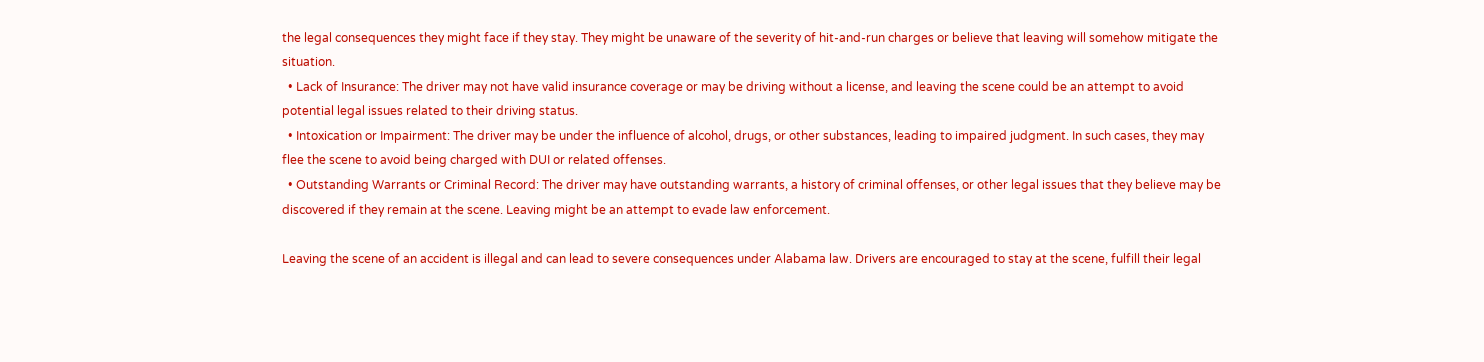the legal consequences they might face if they stay. They might be unaware of the severity of hit-and-run charges or believe that leaving will somehow mitigate the situation.
  • Lack of Insurance: The driver may not have valid insurance coverage or may be driving without a license, and leaving the scene could be an attempt to avoid potential legal issues related to their driving status.
  • Intoxication or Impairment: The driver may be under the influence of alcohol, drugs, or other substances, leading to impaired judgment. In such cases, they may flee the scene to avoid being charged with DUI or related offenses.
  • Outstanding Warrants or Criminal Record: The driver may have outstanding warrants, a history of criminal offenses, or other legal issues that they believe may be discovered if they remain at the scene. Leaving might be an attempt to evade law enforcement.

Leaving the scene of an accident is illegal and can lead to severe consequences under Alabama law. Drivers are encouraged to stay at the scene, fulfill their legal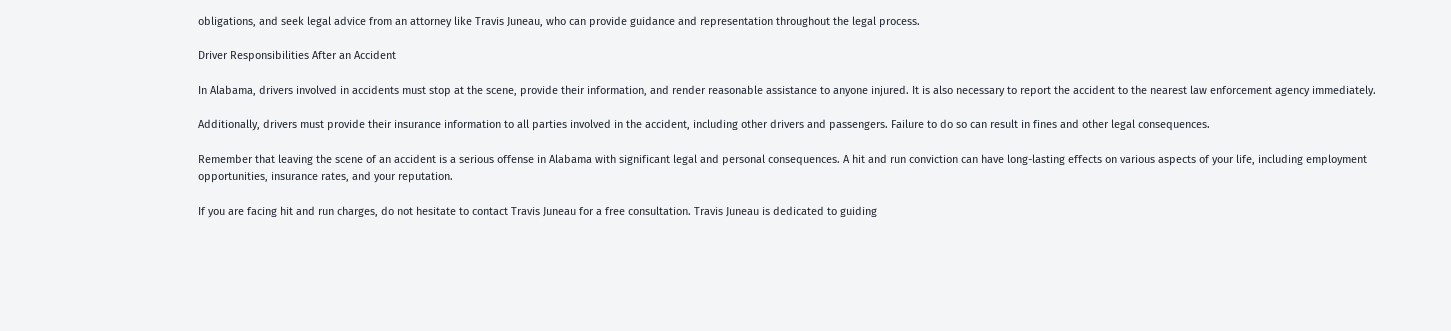obligations, and seek legal advice from an attorney like Travis Juneau, who can provide guidance and representation throughout the legal process.

Driver Responsibilities After an Accident

In Alabama, drivers involved in accidents must stop at the scene, provide their information, and render reasonable assistance to anyone injured. It is also necessary to report the accident to the nearest law enforcement agency immediately.

Additionally, drivers must provide their insurance information to all parties involved in the accident, including other drivers and passengers. Failure to do so can result in fines and other legal consequences.

Remember that leaving the scene of an accident is a serious offense in Alabama with significant legal and personal consequences. A hit and run conviction can have long-lasting effects on various aspects of your life, including employment opportunities, insurance rates, and your reputation.

If you are facing hit and run charges, do not hesitate to contact Travis Juneau for a free consultation. Travis Juneau is dedicated to guiding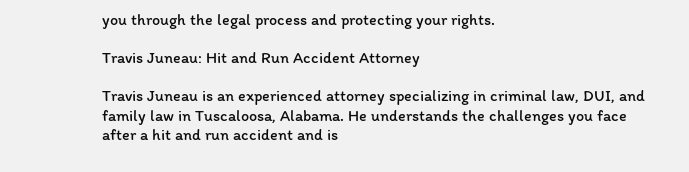you through the legal process and protecting your rights.

Travis Juneau: Hit and Run Accident Attorney

Travis Juneau is an experienced attorney specializing in criminal law, DUI, and family law in Tuscaloosa, Alabama. He understands the challenges you face after a hit and run accident and is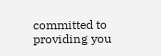committed to providing you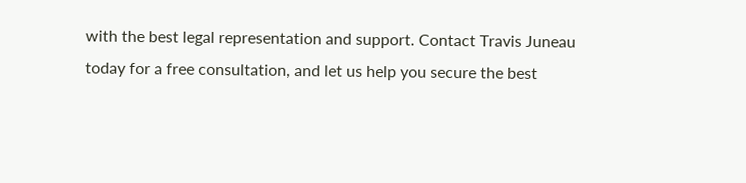with the best legal representation and support. Contact Travis Juneau today for a free consultation, and let us help you secure the best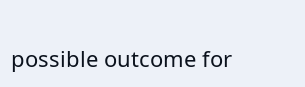possible outcome for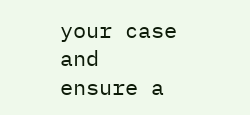your case and ensure a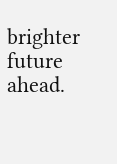brighter future ahead.